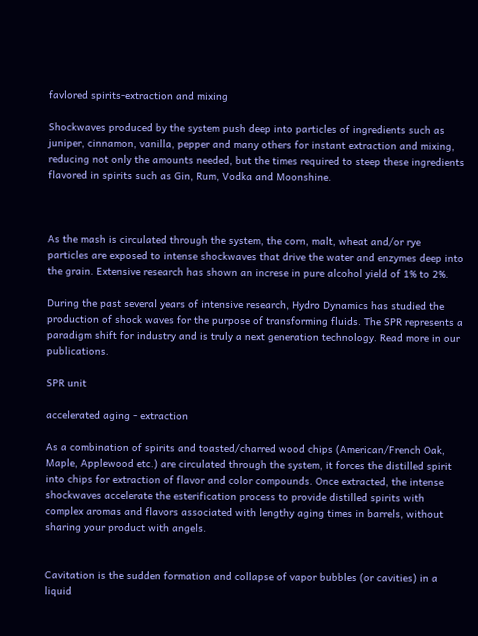favlored spirits-extraction and mixing

Shockwaves produced by the system push deep into particles of ingredients such as juniper, cinnamon, vanilla, pepper and many others for instant extraction and mixing, reducing not only the amounts needed, but the times required to steep these ingredients flavored in spirits such as Gin, Rum, Vodka and Moonshine.



As the mash is circulated through the system, the corn, malt, wheat and/or rye particles are exposed to intense shockwaves that drive the water and enzymes deep into the grain. Extensive research has shown an increse in pure alcohol yield of 1% to 2%.

During the past several years of intensive research, Hydro Dynamics has studied the production of shock waves for the purpose of transforming fluids. The SPR represents a paradigm shift for industry and is truly a next generation technology. Read more in our publications.

SPR unit

accelerated aging - extraction

As a combination of spirits and toasted/charred wood chips (American/French Oak, Maple, Applewood etc.) are circulated through the system, it forces the distilled spirit into chips for extraction of flavor and color compounds. Once extracted, the intense shockwaves accelerate the esterification process to provide distilled spirits with complex aromas and flavors associated with lengthy aging times in barrels, without sharing your product with angels.


Cavitation is the sudden formation and collapse of vapor bubbles (or cavities) in a liquid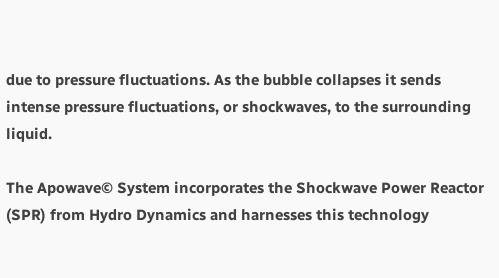due to pressure fluctuations. As the bubble collapses it sends intense pressure fluctuations, or shockwaves, to the surrounding liquid.

The Apowave© System incorporates the Shockwave Power Reactor (SPR) from Hydro Dynamics and harnesses this technology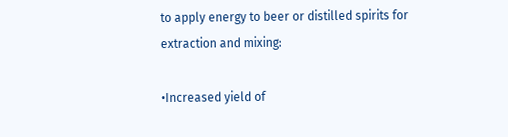to apply energy to beer or distilled spirits for extraction and mixing:

•Increased yield of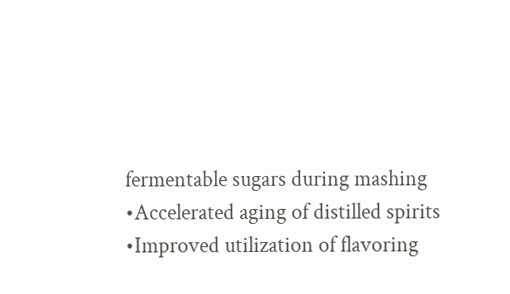fermentable sugars during mashing
•Accelerated aging of distilled spirits
•Improved utilization of flavoring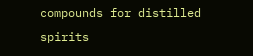compounds for distilled spirits